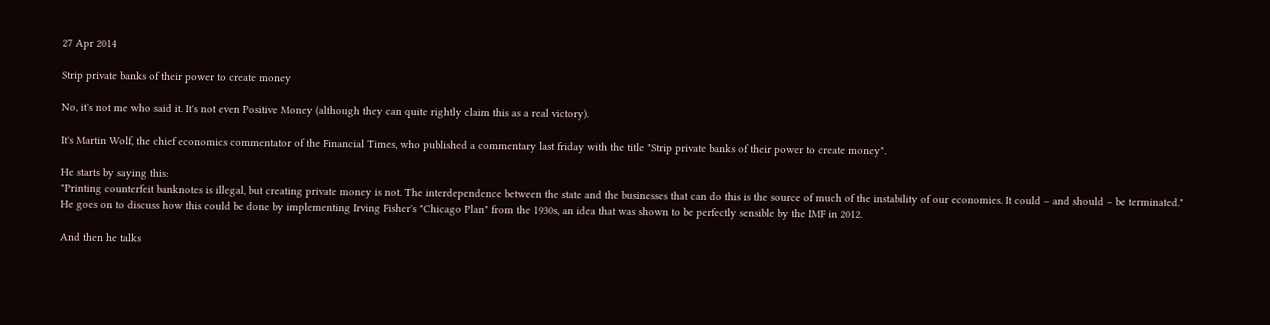27 Apr 2014

Strip private banks of their power to create money

No, it's not me who said it. It's not even Positive Money (although they can quite rightly claim this as a real victory).

It's Martin Wolf, the chief economics commentator of the Financial Times, who published a commentary last friday with the title "Strip private banks of their power to create money".

He starts by saying this:
"Printing counterfeit banknotes is illegal, but creating private money is not. The interdependence between the state and the businesses that can do this is the source of much of the instability of our economies. It could – and should – be terminated."
He goes on to discuss how this could be done by implementing Irving Fisher's "Chicago Plan" from the 1930s, an idea that was shown to be perfectly sensible by the IMF in 2012.

And then he talks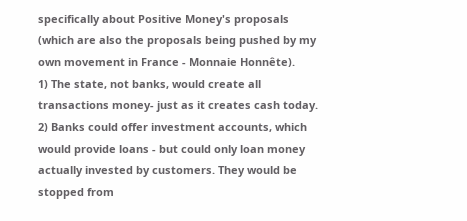specifically about Positive Money's proposals (which are also the proposals being pushed by my own movement in France - Monnaie Honnête).
1) The state, not banks, would create all transactions money- just as it creates cash today.
2) Banks could offer investment accounts, which would provide loans - but could only loan money actually invested by customers. They would be stopped from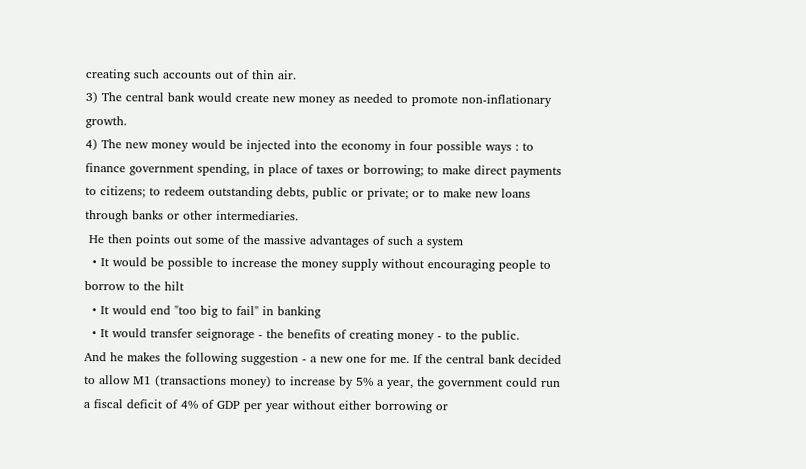creating such accounts out of thin air.
3) The central bank would create new money as needed to promote non-inflationary growth.
4) The new money would be injected into the economy in four possible ways : to finance government spending, in place of taxes or borrowing; to make direct payments to citizens; to redeem outstanding debts, public or private; or to make new loans through banks or other intermediaries.
 He then points out some of the massive advantages of such a system
  • It would be possible to increase the money supply without encouraging people to borrow to the hilt
  • It would end "too big to fail" in banking
  • It would transfer seignorage - the benefits of creating money - to the public.
And he makes the following suggestion - a new one for me. If the central bank decided to allow M1 (transactions money) to increase by 5% a year, the government could run a fiscal deficit of 4% of GDP per year without either borrowing or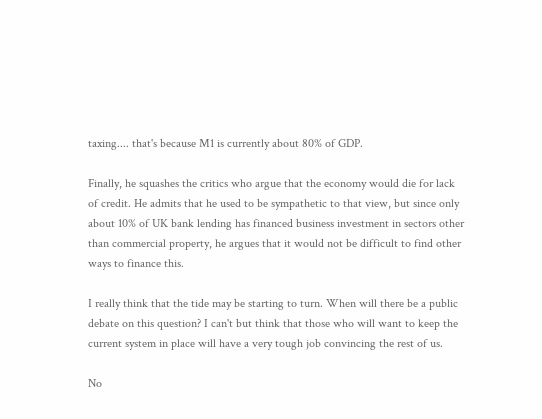taxing.... that's because M1 is currently about 80% of GDP.

Finally, he squashes the critics who argue that the economy would die for lack of credit. He admits that he used to be sympathetic to that view, but since only about 10% of UK bank lending has financed business investment in sectors other than commercial property, he argues that it would not be difficult to find other ways to finance this.

I really think that the tide may be starting to turn. When will there be a public debate on this question? I can't but think that those who will want to keep the current system in place will have a very tough job convincing the rest of us.

No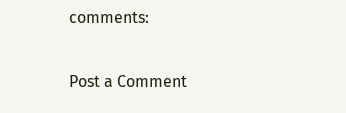comments:

Post a Comment